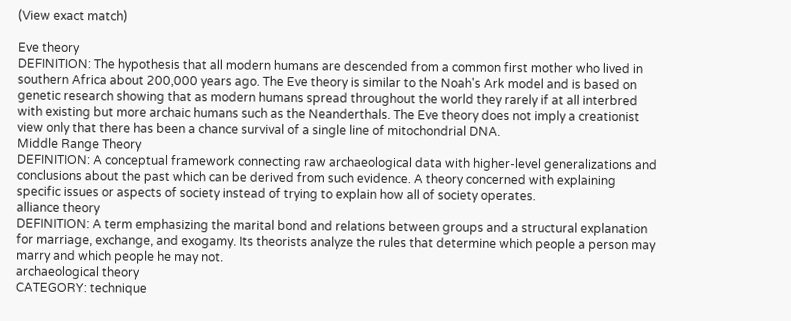(View exact match)

Eve theory
DEFINITION: The hypothesis that all modern humans are descended from a common first mother who lived in southern Africa about 200,000 years ago. The Eve theory is similar to the Noah's Ark model and is based on genetic research showing that as modern humans spread throughout the world they rarely if at all interbred with existing but more archaic humans such as the Neanderthals. The Eve theory does not imply a creationist view only that there has been a chance survival of a single line of mitochondrial DNA.
Middle Range Theory
DEFINITION: A conceptual framework connecting raw archaeological data with higher-level generalizations and conclusions about the past which can be derived from such evidence. A theory concerned with explaining specific issues or aspects of society instead of trying to explain how all of society operates.
alliance theory
DEFINITION: A term emphasizing the marital bond and relations between groups and a structural explanation for marriage, exchange, and exogamy. Its theorists analyze the rules that determine which people a person may marry and which people he may not.
archaeological theory
CATEGORY: technique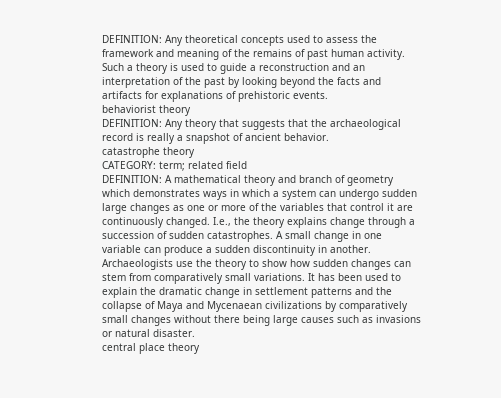DEFINITION: Any theoretical concepts used to assess the framework and meaning of the remains of past human activity. Such a theory is used to guide a reconstruction and an interpretation of the past by looking beyond the facts and artifacts for explanations of prehistoric events.
behaviorist theory
DEFINITION: Any theory that suggests that the archaeological record is really a snapshot of ancient behavior.
catastrophe theory
CATEGORY: term; related field
DEFINITION: A mathematical theory and branch of geometry which demonstrates ways in which a system can undergo sudden large changes as one or more of the variables that control it are continuously changed. I.e., the theory explains change through a succession of sudden catastrophes. A small change in one variable can produce a sudden discontinuity in another. Archaeologists use the theory to show how sudden changes can stem from comparatively small variations. It has been used to explain the dramatic change in settlement patterns and the collapse of Maya and Mycenaean civilizations by comparatively small changes without there being large causes such as invasions or natural disaster.
central place theory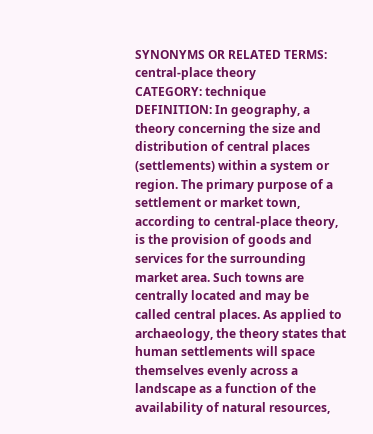SYNONYMS OR RELATED TERMS: central-place theory
CATEGORY: technique
DEFINITION: In geography, a theory concerning the size and distribution of central places (settlements) within a system or region. The primary purpose of a settlement or market town, according to central-place theory, is the provision of goods and services for the surrounding market area. Such towns are centrally located and may be called central places. As applied to archaeology, the theory states that human settlements will space themselves evenly across a landscape as a function of the availability of natural resources,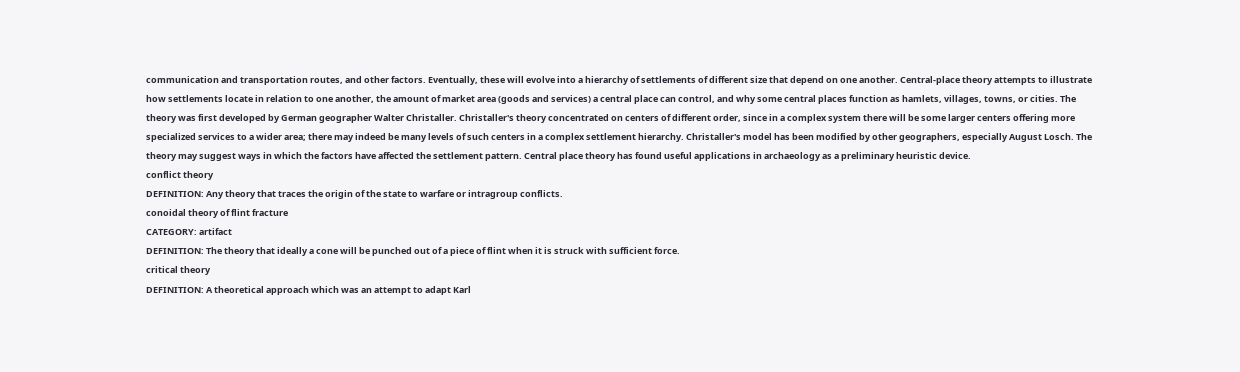communication and transportation routes, and other factors. Eventually, these will evolve into a hierarchy of settlements of different size that depend on one another. Central-place theory attempts to illustrate how settlements locate in relation to one another, the amount of market area (goods and services) a central place can control, and why some central places function as hamlets, villages, towns, or cities. The theory was first developed by German geographer Walter Christaller. Christaller's theory concentrated on centers of different order, since in a complex system there will be some larger centers offering more specialized services to a wider area; there may indeed be many levels of such centers in a complex settlement hierarchy. Christaller's model has been modified by other geographers, especially August Losch. The theory may suggest ways in which the factors have affected the settlement pattern. Central place theory has found useful applications in archaeology as a preliminary heuristic device.
conflict theory
DEFINITION: Any theory that traces the origin of the state to warfare or intragroup conflicts.
conoidal theory of flint fracture
CATEGORY: artifact
DEFINITION: The theory that ideally a cone will be punched out of a piece of flint when it is struck with sufficient force.
critical theory
DEFINITION: A theoretical approach which was an attempt to adapt Karl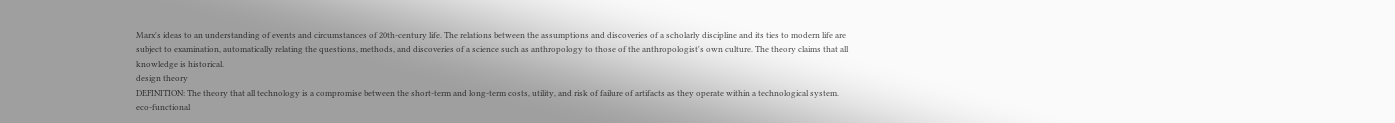Marx's ideas to an understanding of events and circumstances of 20th-century life. The relations between the assumptions and discoveries of a scholarly discipline and its ties to modern life are subject to examination, automatically relating the questions, methods, and discoveries of a science such as anthropology to those of the anthropologist's own culture. The theory claims that all knowledge is historical.
design theory
DEFINITION: The theory that all technology is a compromise between the short-term and long-term costs, utility, and risk of failure of artifacts as they operate within a technological system.
eco-functional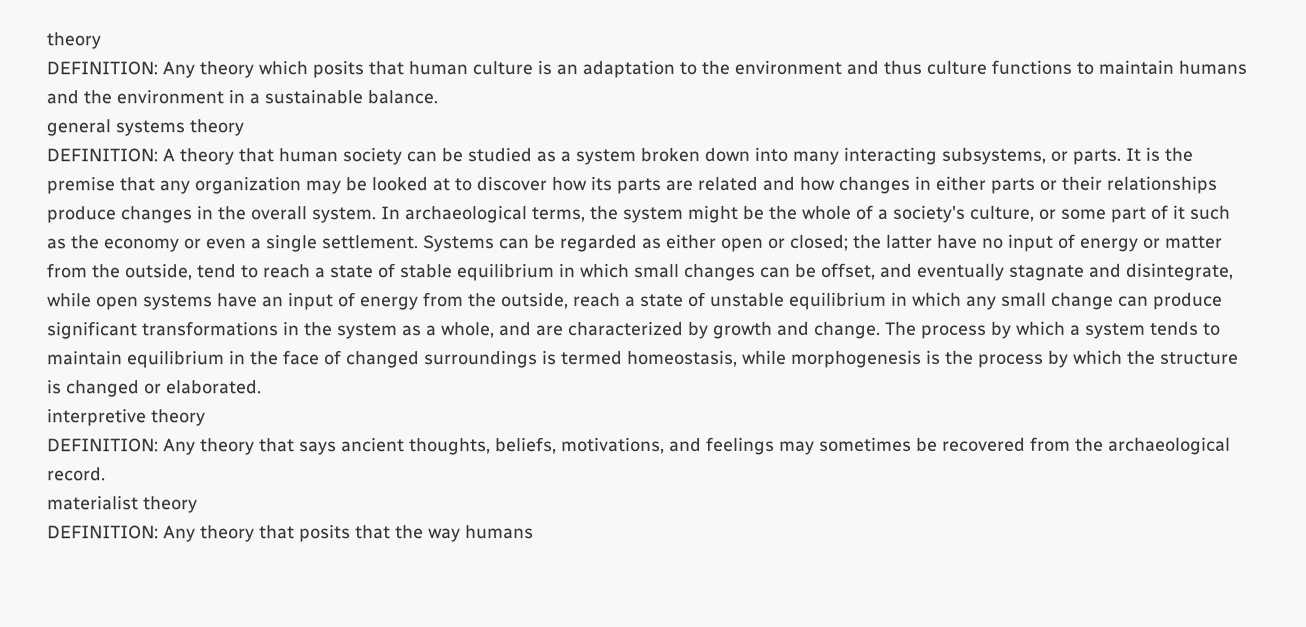theory
DEFINITION: Any theory which posits that human culture is an adaptation to the environment and thus culture functions to maintain humans and the environment in a sustainable balance.
general systems theory
DEFINITION: A theory that human society can be studied as a system broken down into many interacting subsystems, or parts. It is the premise that any organization may be looked at to discover how its parts are related and how changes in either parts or their relationships produce changes in the overall system. In archaeological terms, the system might be the whole of a society's culture, or some part of it such as the economy or even a single settlement. Systems can be regarded as either open or closed; the latter have no input of energy or matter from the outside, tend to reach a state of stable equilibrium in which small changes can be offset, and eventually stagnate and disintegrate, while open systems have an input of energy from the outside, reach a state of unstable equilibrium in which any small change can produce significant transformations in the system as a whole, and are characterized by growth and change. The process by which a system tends to maintain equilibrium in the face of changed surroundings is termed homeostasis, while morphogenesis is the process by which the structure is changed or elaborated.
interpretive theory
DEFINITION: Any theory that says ancient thoughts, beliefs, motivations, and feelings may sometimes be recovered from the archaeological record.
materialist theory
DEFINITION: Any theory that posits that the way humans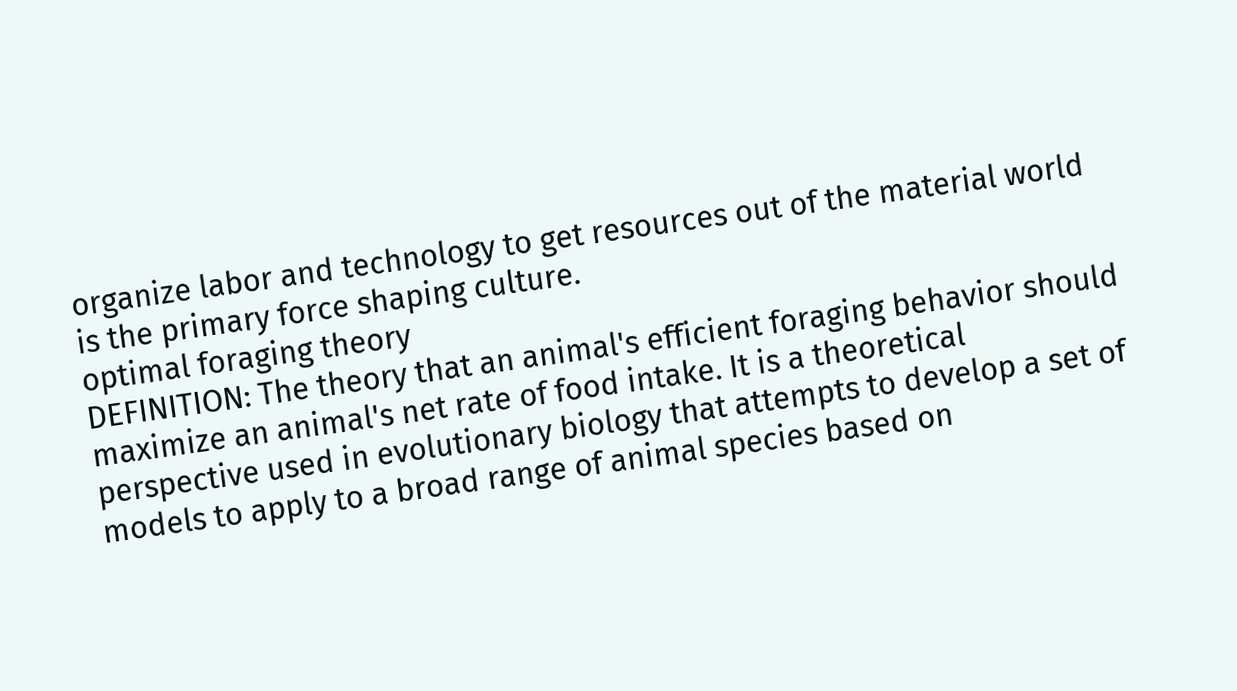organize labor and technology to get resources out of the material world is the primary force shaping culture.
optimal foraging theory
DEFINITION: The theory that an animal's efficient foraging behavior should maximize an animal's net rate of food intake. It is a theoretical perspective used in evolutionary biology that attempts to develop a set of models to apply to a broad range of animal species based on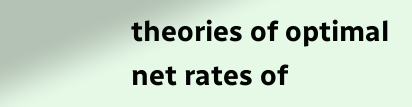theories of optimal net rates of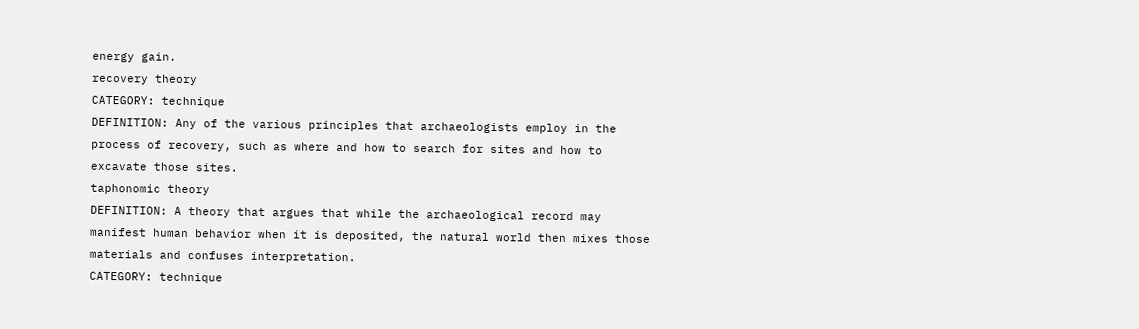energy gain.
recovery theory
CATEGORY: technique
DEFINITION: Any of the various principles that archaeologists employ in the process of recovery, such as where and how to search for sites and how to excavate those sites.
taphonomic theory
DEFINITION: A theory that argues that while the archaeological record may manifest human behavior when it is deposited, the natural world then mixes those materials and confuses interpretation.
CATEGORY: technique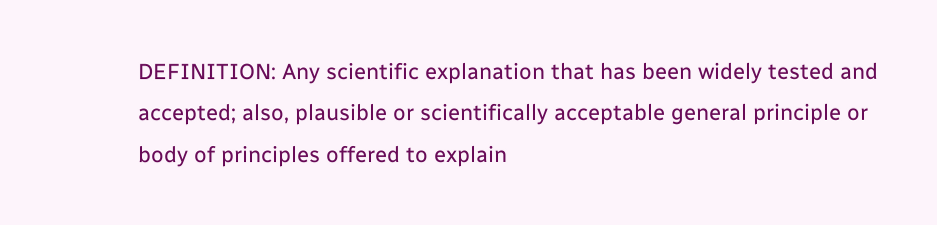DEFINITION: Any scientific explanation that has been widely tested and accepted; also, plausible or scientifically acceptable general principle or body of principles offered to explain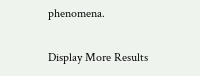phenomena.

Display More Results